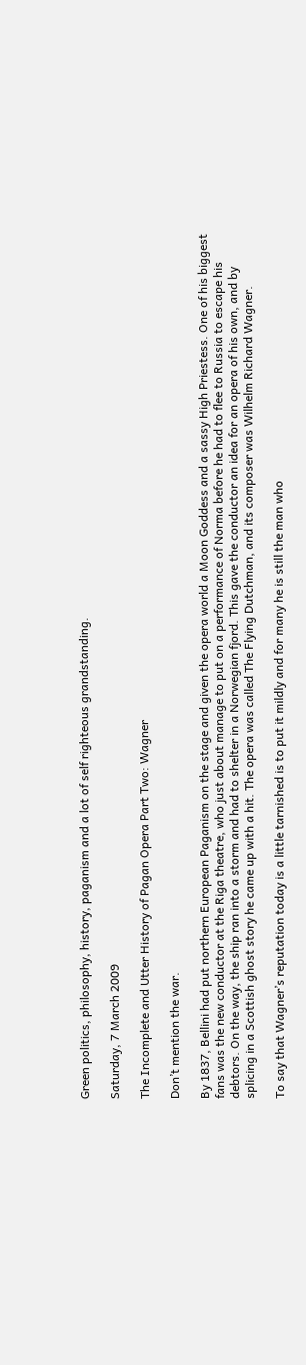Green politics, philosophy, history, paganism and a lot of self righteous grandstanding.

Saturday, 7 March 2009

The Incomplete and Utter History of Pagan Opera Part Two: Wagner

Don’t mention the war.

By 1837, Bellini had put northern European Paganism on the stage and given the opera world a Moon Goddess and a sassy High Priestess. One of his biggest fans was the new conductor at the Riga theatre, who just about manage to put on a performance of Norma before he had to flee to Russia to escape his debtors. On the way, the ship ran into a storm and had to shelter in a Norwegian fjord. This gave the conductor an idea for an opera of his own, and by splicing in a Scottish ghost story he came up with a hit. The opera was called The Flying Dutchman, and its composer was Wilhelm Richard Wagner.

To say that Wagner’s reputation today is a little tarnished is to put it mildly and for many he is still the man who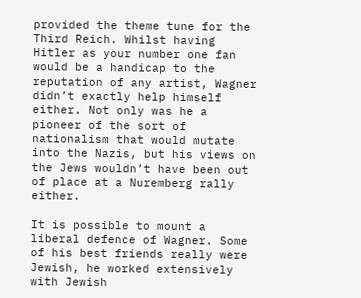provided the theme tune for the Third Reich. Whilst having Hitler as your number one fan would be a handicap to the reputation of any artist, Wagner didn’t exactly help himself either. Not only was he a pioneer of the sort of nationalism that would mutate into the Nazis, but his views on the Jews wouldn’t have been out of place at a Nuremberg rally either.

It is possible to mount a liberal defence of Wagner. Some of his best friends really were Jewish, he worked extensively with Jewish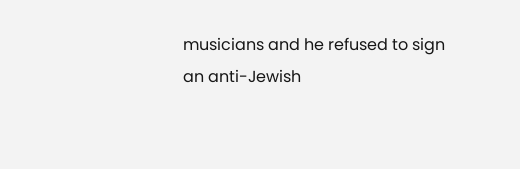musicians and he refused to sign an anti-Jewish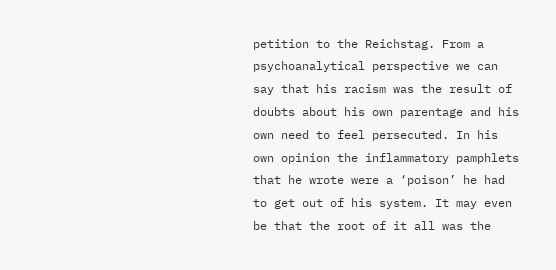petition to the Reichstag. From a psychoanalytical perspective we can say that his racism was the result of doubts about his own parentage and his own need to feel persecuted. In his own opinion the inflammatory pamphlets that he wrote were a ‘poison’ he had to get out of his system. It may even be that the root of it all was the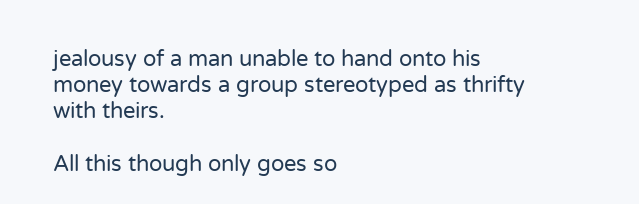jealousy of a man unable to hand onto his money towards a group stereotyped as thrifty with theirs.

All this though only goes so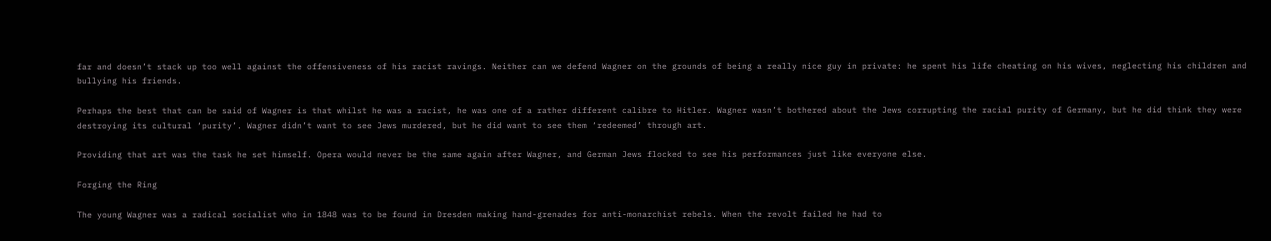far and doesn’t stack up too well against the offensiveness of his racist ravings. Neither can we defend Wagner on the grounds of being a really nice guy in private: he spent his life cheating on his wives, neglecting his children and bullying his friends.

Perhaps the best that can be said of Wagner is that whilst he was a racist, he was one of a rather different calibre to Hitler. Wagner wasn’t bothered about the Jews corrupting the racial purity of Germany, but he did think they were destroying its cultural ‘purity’. Wagner didn’t want to see Jews murdered, but he did want to see them ‘redeemed’ through art.

Providing that art was the task he set himself. Opera would never be the same again after Wagner, and German Jews flocked to see his performances just like everyone else.

Forging the Ring

The young Wagner was a radical socialist who in 1848 was to be found in Dresden making hand-grenades for anti-monarchist rebels. When the revolt failed he had to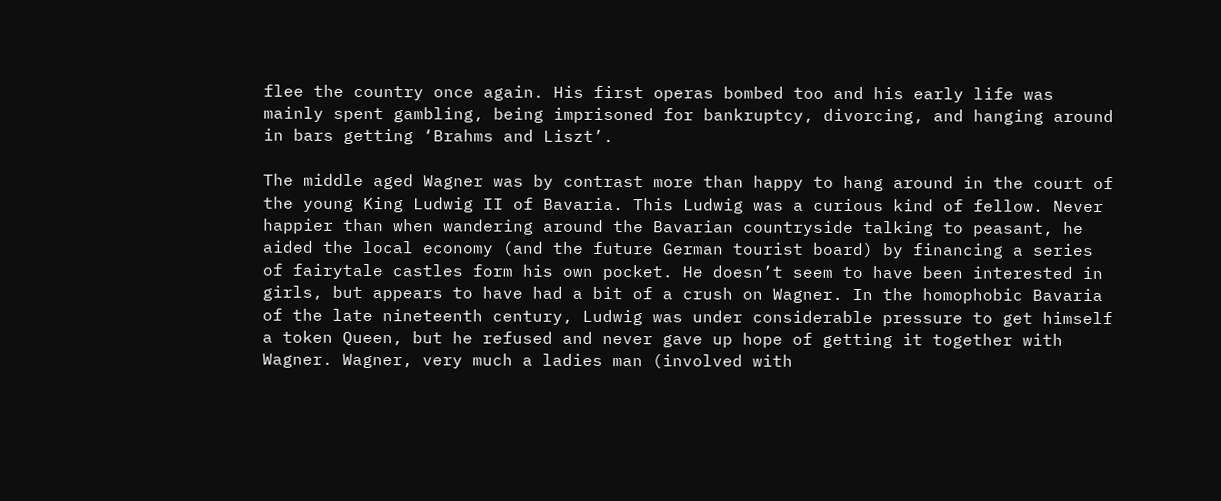flee the country once again. His first operas bombed too and his early life was mainly spent gambling, being imprisoned for bankruptcy, divorcing, and hanging around in bars getting ‘Brahms and Liszt’.

The middle aged Wagner was by contrast more than happy to hang around in the court of the young King Ludwig II of Bavaria. This Ludwig was a curious kind of fellow. Never happier than when wandering around the Bavarian countryside talking to peasant, he aided the local economy (and the future German tourist board) by financing a series of fairytale castles form his own pocket. He doesn’t seem to have been interested in girls, but appears to have had a bit of a crush on Wagner. In the homophobic Bavaria of the late nineteenth century, Ludwig was under considerable pressure to get himself a token Queen, but he refused and never gave up hope of getting it together with Wagner. Wagner, very much a ladies man (involved with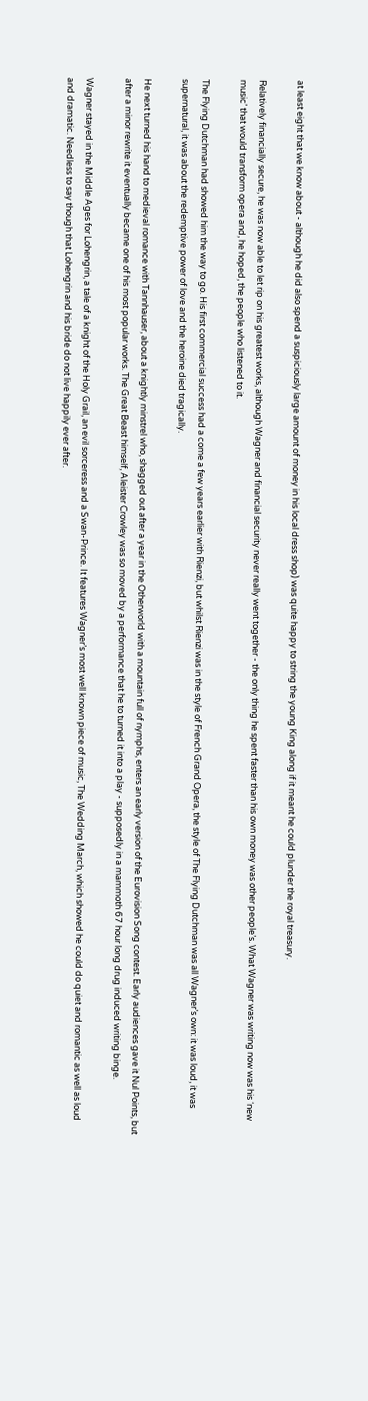at least eight that we know about - although he did also spend a suspiciously large amount of money in his local dress shop) was quite happy to string the young King along if it meant he could plunder the royal treasury.

Relatively financially secure, he was now able to let rip on his greatest works, although Wagner and financial security never really went together - the only thing he spent faster than his own money was other people’s. What Wagner was writing now was his ‘new music’ that would transform opera and, he hoped, the people who listened to it.

The Flying Dutchman had showed him the way to go. His first commercial success had a come a few years earlier with Rienzi, but whilst Rienzi was in the style of French Grand Opera, the style of The Flying Dutchman was all Wagner’s own: it was loud, it was supernatural, it was about the redemptive power of love and the heroine died tragically.

He next turned his hand to medieval romance with Tannhauser, about a knightly minstrel who, shagged out after a year in the Otherworld with a mountain full of nymphs, enters an early version of the Eurovision Song contest. Early audiences gave it Nul Points, but after a minor rewrite it eventually became one of his most popular works. The Great Beast himself, Aleister Crowley was so moved by a performance that he to turned it into a play - supposedly in a mammoth 67 hour long drug induced writing binge.

Wagner stayed in the Middle Ages for Lohengrin, a tale of a knight of the Holy Grail, an evil sorceress and a Swan-Prince. It features Wagner’s most well known piece of music, The Wedding March, which showed he could do quiet and romantic as well as loud and dramatic. Needless to say though that Lohengrin and his bride do not live happily ever after.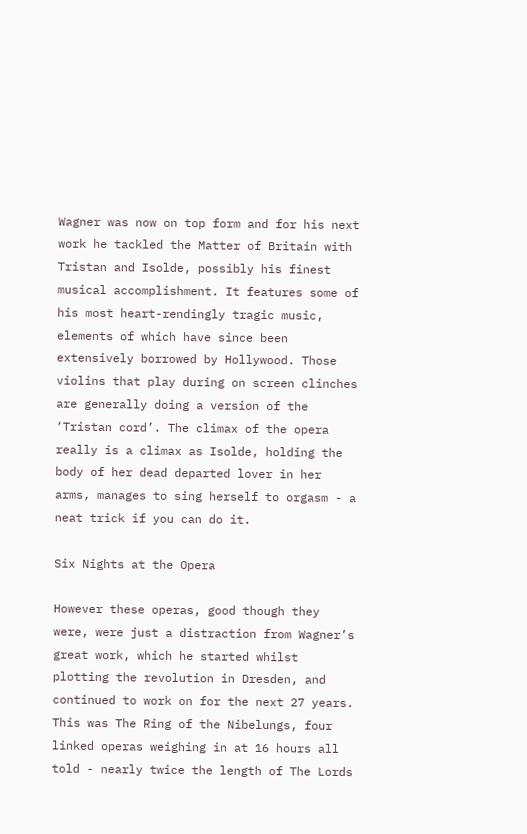Wagner was now on top form and for his next work he tackled the Matter of Britain with Tristan and Isolde, possibly his finest musical accomplishment. It features some of his most heart-rendingly tragic music, elements of which have since been extensively borrowed by Hollywood. Those violins that play during on screen clinches are generally doing a version of the ‘Tristan cord’. The climax of the opera really is a climax as Isolde, holding the body of her dead departed lover in her arms, manages to sing herself to orgasm - a neat trick if you can do it.

Six Nights at the Opera

However these operas, good though they were, were just a distraction from Wagner’s great work, which he started whilst plotting the revolution in Dresden, and continued to work on for the next 27 years. This was The Ring of the Nibelungs, four linked operas weighing in at 16 hours all told - nearly twice the length of The Lords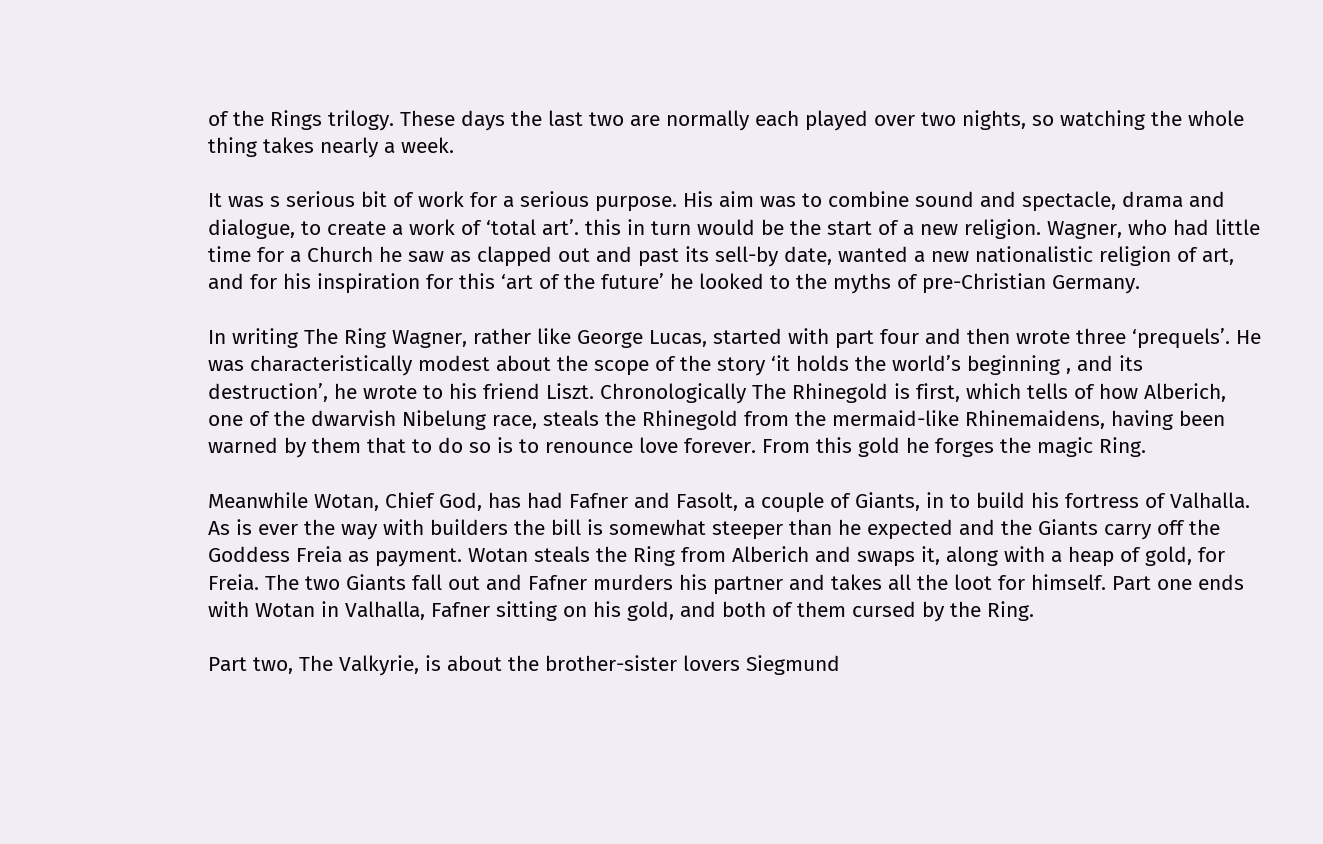of the Rings trilogy. These days the last two are normally each played over two nights, so watching the whole thing takes nearly a week.

It was s serious bit of work for a serious purpose. His aim was to combine sound and spectacle, drama and dialogue, to create a work of ‘total art’. this in turn would be the start of a new religion. Wagner, who had little time for a Church he saw as clapped out and past its sell-by date, wanted a new nationalistic religion of art, and for his inspiration for this ‘art of the future’ he looked to the myths of pre-Christian Germany.

In writing The Ring Wagner, rather like George Lucas, started with part four and then wrote three ‘prequels’. He was characteristically modest about the scope of the story ‘it holds the world’s beginning , and its destruction’, he wrote to his friend Liszt. Chronologically The Rhinegold is first, which tells of how Alberich, one of the dwarvish Nibelung race, steals the Rhinegold from the mermaid-like Rhinemaidens, having been warned by them that to do so is to renounce love forever. From this gold he forges the magic Ring.

Meanwhile Wotan, Chief God, has had Fafner and Fasolt, a couple of Giants, in to build his fortress of Valhalla. As is ever the way with builders the bill is somewhat steeper than he expected and the Giants carry off the Goddess Freia as payment. Wotan steals the Ring from Alberich and swaps it, along with a heap of gold, for Freia. The two Giants fall out and Fafner murders his partner and takes all the loot for himself. Part one ends with Wotan in Valhalla, Fafner sitting on his gold, and both of them cursed by the Ring.

Part two, The Valkyrie, is about the brother-sister lovers Siegmund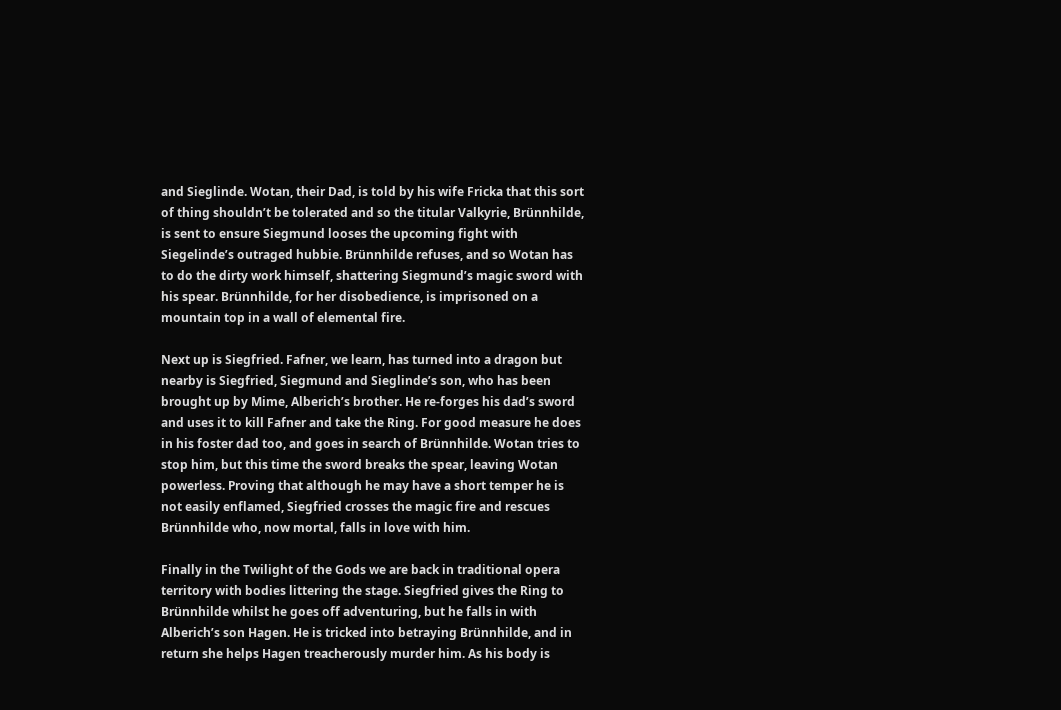and Sieglinde. Wotan, their Dad, is told by his wife Fricka that this sort of thing shouldn’t be tolerated and so the titular Valkyrie, Brünnhilde, is sent to ensure Siegmund looses the upcoming fight with Siegelinde’s outraged hubbie. Brünnhilde refuses, and so Wotan has to do the dirty work himself, shattering Siegmund’s magic sword with his spear. Brünnhilde, for her disobedience, is imprisoned on a mountain top in a wall of elemental fire.

Next up is Siegfried. Fafner, we learn, has turned into a dragon but nearby is Siegfried, Siegmund and Sieglinde’s son, who has been brought up by Mime, Alberich’s brother. He re-forges his dad’s sword and uses it to kill Fafner and take the Ring. For good measure he does in his foster dad too, and goes in search of Brünnhilde. Wotan tries to stop him, but this time the sword breaks the spear, leaving Wotan powerless. Proving that although he may have a short temper he is not easily enflamed, Siegfried crosses the magic fire and rescues Brünnhilde who, now mortal, falls in love with him.

Finally in the Twilight of the Gods we are back in traditional opera territory with bodies littering the stage. Siegfried gives the Ring to Brünnhilde whilst he goes off adventuring, but he falls in with Alberich’s son Hagen. He is tricked into betraying Brünnhilde, and in return she helps Hagen treacherously murder him. As his body is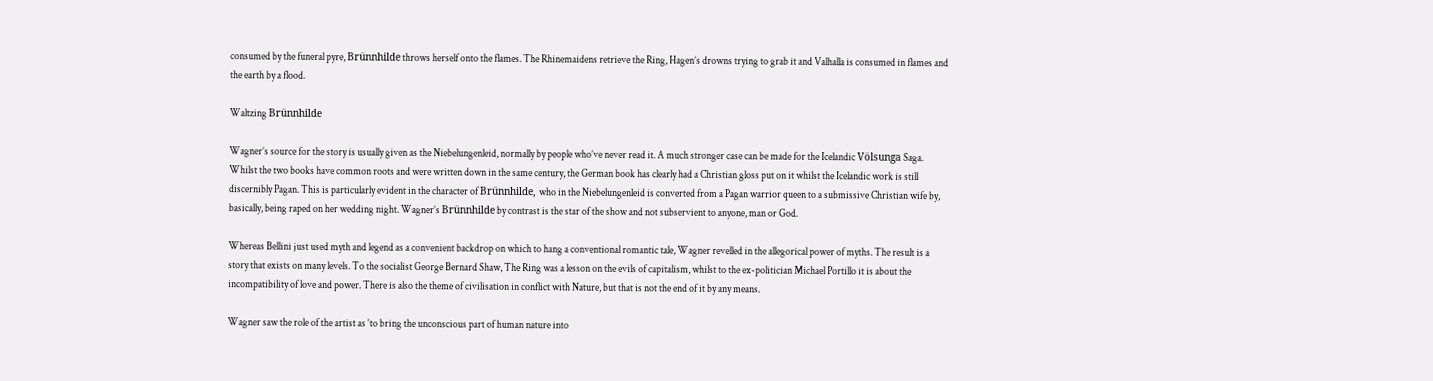consumed by the funeral pyre, Brünnhilde throws herself onto the flames. The Rhinemaidens retrieve the Ring, Hagen’s drowns trying to grab it and Valhalla is consumed in flames and the earth by a flood.

Waltzing Brünnhilde

Wagner’s source for the story is usually given as the Niebelungenleid, normally by people who’ve never read it. A much stronger case can be made for the Icelandic Völsunga Saga. Whilst the two books have common roots and were written down in the same century, the German book has clearly had a Christian gloss put on it whilst the Icelandic work is still discernibly Pagan. This is particularly evident in the character of Brünnhilde, who in the Niebelungenleid is converted from a Pagan warrior queen to a submissive Christian wife by, basically, being raped on her wedding night. Wagner’s Brünnhilde by contrast is the star of the show and not subservient to anyone, man or God.

Whereas Bellini just used myth and legend as a convenient backdrop on which to hang a conventional romantic tale, Wagner revelled in the allegorical power of myths. The result is a story that exists on many levels. To the socialist George Bernard Shaw, The Ring was a lesson on the evils of capitalism, whilst to the ex-politician Michael Portillo it is about the incompatibility of love and power. There is also the theme of civilisation in conflict with Nature, but that is not the end of it by any means.

Wagner saw the role of the artist as ‘to bring the unconscious part of human nature into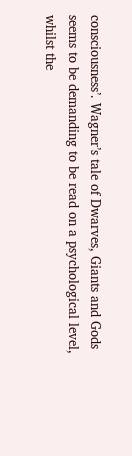consciousness’. Wagner’s tale of Dwarves, Giants and Gods seems to be demanding to be read on a psychological level, whilst the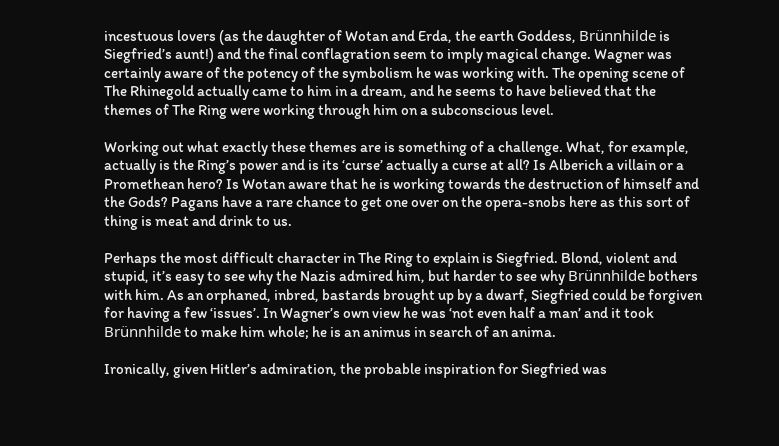incestuous lovers (as the daughter of Wotan and Erda, the earth Goddess, Brünnhilde is Siegfried’s aunt!) and the final conflagration seem to imply magical change. Wagner was certainly aware of the potency of the symbolism he was working with. The opening scene of The Rhinegold actually came to him in a dream, and he seems to have believed that the themes of The Ring were working through him on a subconscious level.

Working out what exactly these themes are is something of a challenge. What, for example, actually is the Ring’s power and is its ‘curse’ actually a curse at all? Is Alberich a villain or a Promethean hero? Is Wotan aware that he is working towards the destruction of himself and the Gods? Pagans have a rare chance to get one over on the opera-snobs here as this sort of thing is meat and drink to us.

Perhaps the most difficult character in The Ring to explain is Siegfried. Blond, violent and stupid, it’s easy to see why the Nazis admired him, but harder to see why Brünnhilde bothers with him. As an orphaned, inbred, bastards brought up by a dwarf, Siegfried could be forgiven for having a few ‘issues’. In Wagner’s own view he was ‘not even half a man’ and it took Brünnhilde to make him whole; he is an animus in search of an anima.

Ironically, given Hitler’s admiration, the probable inspiration for Siegfried was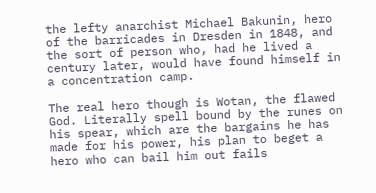the lefty anarchist Michael Bakunin, hero of the barricades in Dresden in 1848, and the sort of person who, had he lived a century later, would have found himself in a concentration camp.

The real hero though is Wotan, the flawed God. Literally spell bound by the runes on his spear, which are the bargains he has made for his power, his plan to beget a hero who can bail him out fails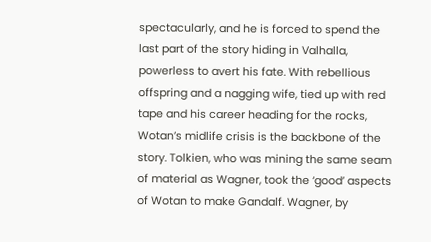spectacularly, and he is forced to spend the last part of the story hiding in Valhalla, powerless to avert his fate. With rebellious offspring and a nagging wife, tied up with red tape and his career heading for the rocks, Wotan’s midlife crisis is the backbone of the story. Tolkien, who was mining the same seam of material as Wagner, took the ‘good’ aspects of Wotan to make Gandalf. Wagner, by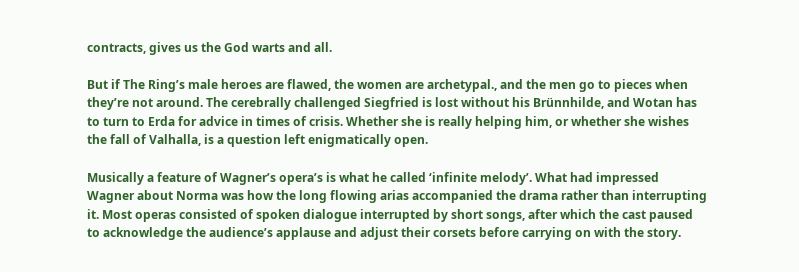contracts, gives us the God warts and all.

But if The Ring’s male heroes are flawed, the women are archetypal., and the men go to pieces when they’re not around. The cerebrally challenged Siegfried is lost without his Brünnhilde, and Wotan has to turn to Erda for advice in times of crisis. Whether she is really helping him, or whether she wishes the fall of Valhalla, is a question left enigmatically open.

Musically a feature of Wagner’s opera’s is what he called ‘infinite melody’. What had impressed Wagner about Norma was how the long flowing arias accompanied the drama rather than interrupting it. Most operas consisted of spoken dialogue interrupted by short songs, after which the cast paused to acknowledge the audience’s applause and adjust their corsets before carrying on with the story.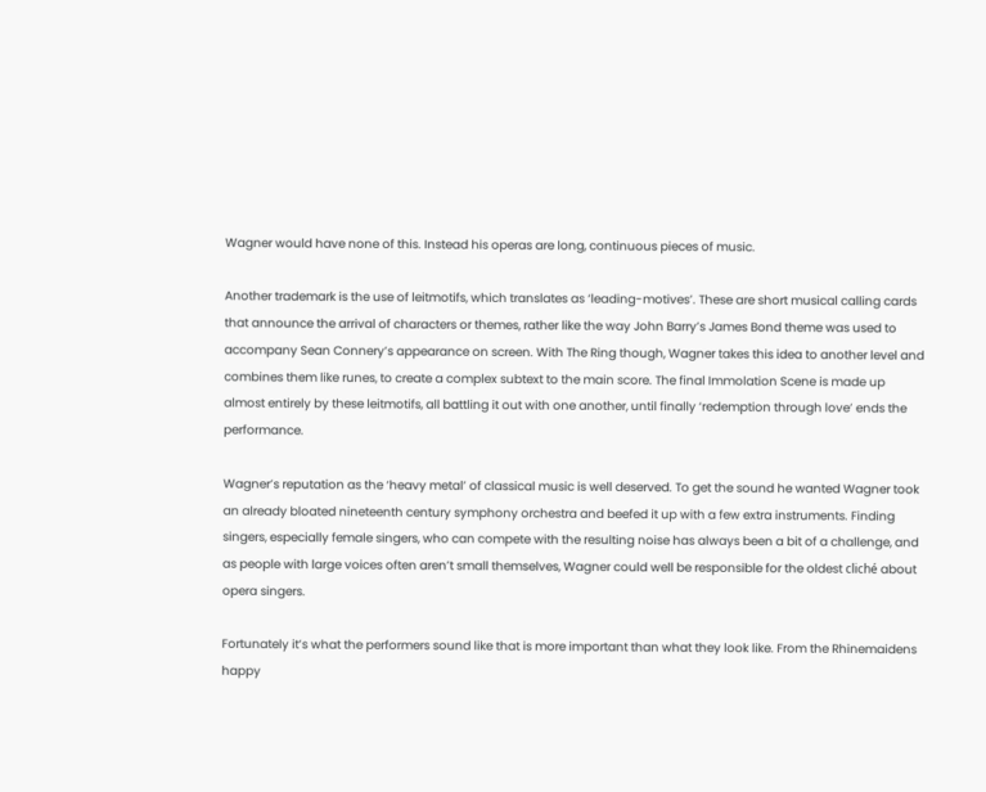Wagner would have none of this. Instead his operas are long, continuous pieces of music.

Another trademark is the use of leitmotifs, which translates as ‘leading-motives’. These are short musical calling cards that announce the arrival of characters or themes, rather like the way John Barry’s James Bond theme was used to accompany Sean Connery’s appearance on screen. With The Ring though, Wagner takes this idea to another level and combines them like runes, to create a complex subtext to the main score. The final Immolation Scene is made up almost entirely by these leitmotifs, all battling it out with one another, until finally ‘redemption through love’ ends the performance.

Wagner’s reputation as the ‘heavy metal’ of classical music is well deserved. To get the sound he wanted Wagner took an already bloated nineteenth century symphony orchestra and beefed it up with a few extra instruments. Finding singers, especially female singers, who can compete with the resulting noise has always been a bit of a challenge, and as people with large voices often aren’t small themselves, Wagner could well be responsible for the oldest cliché about opera singers.

Fortunately it’s what the performers sound like that is more important than what they look like. From the Rhinemaidens happy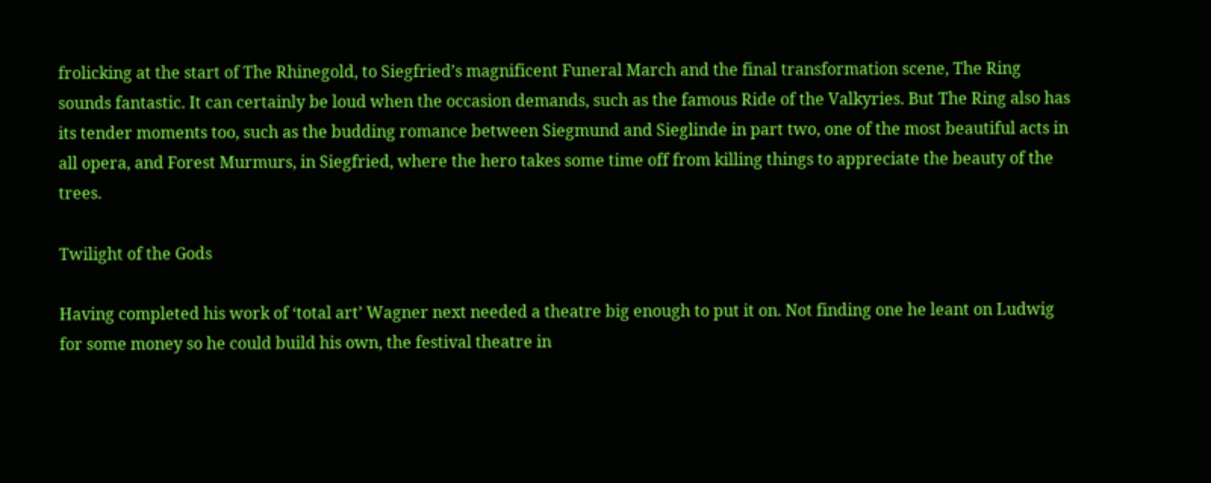frolicking at the start of The Rhinegold, to Siegfried’s magnificent Funeral March and the final transformation scene, The Ring sounds fantastic. It can certainly be loud when the occasion demands, such as the famous Ride of the Valkyries. But The Ring also has its tender moments too, such as the budding romance between Siegmund and Sieglinde in part two, one of the most beautiful acts in all opera, and Forest Murmurs, in Siegfried, where the hero takes some time off from killing things to appreciate the beauty of the trees.

Twilight of the Gods

Having completed his work of ‘total art’ Wagner next needed a theatre big enough to put it on. Not finding one he leant on Ludwig for some money so he could build his own, the festival theatre in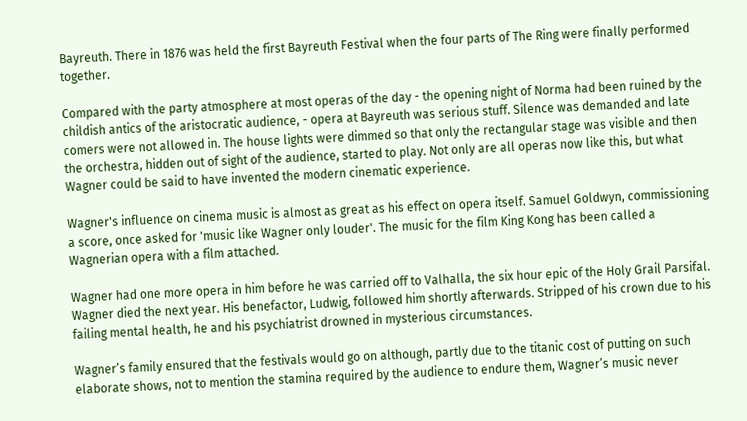Bayreuth. There in 1876 was held the first Bayreuth Festival when the four parts of The Ring were finally performed together.

Compared with the party atmosphere at most operas of the day - the opening night of Norma had been ruined by the childish antics of the aristocratic audience, - opera at Bayreuth was serious stuff. Silence was demanded and late comers were not allowed in. The house lights were dimmed so that only the rectangular stage was visible and then the orchestra, hidden out of sight of the audience, started to play. Not only are all operas now like this, but what Wagner could be said to have invented the modern cinematic experience.

Wagner's influence on cinema music is almost as great as his effect on opera itself. Samuel Goldwyn, commissioning a score, once asked for 'music like Wagner only louder'. The music for the film King Kong has been called a Wagnerian opera with a film attached.

Wagner had one more opera in him before he was carried off to Valhalla, the six hour epic of the Holy Grail Parsifal. Wagner died the next year. His benefactor, Ludwig, followed him shortly afterwards. Stripped of his crown due to his failing mental health, he and his psychiatrist drowned in mysterious circumstances.

Wagner’s family ensured that the festivals would go on although, partly due to the titanic cost of putting on such elaborate shows, not to mention the stamina required by the audience to endure them, Wagner’s music never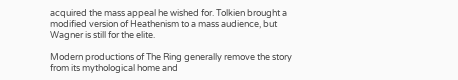acquired the mass appeal he wished for. Tolkien brought a modified version of Heathenism to a mass audience, but Wagner is still for the elite.

Modern productions of The Ring generally remove the story from its mythological home and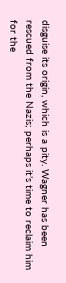disguise its origin, which is a pity. Wagner has been rescued from the Nazis; perhaps it’s time to reclaim him for the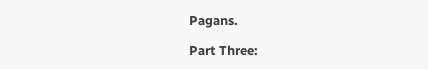Pagans.

Part Three: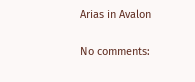Arias in Avalon

No comments: